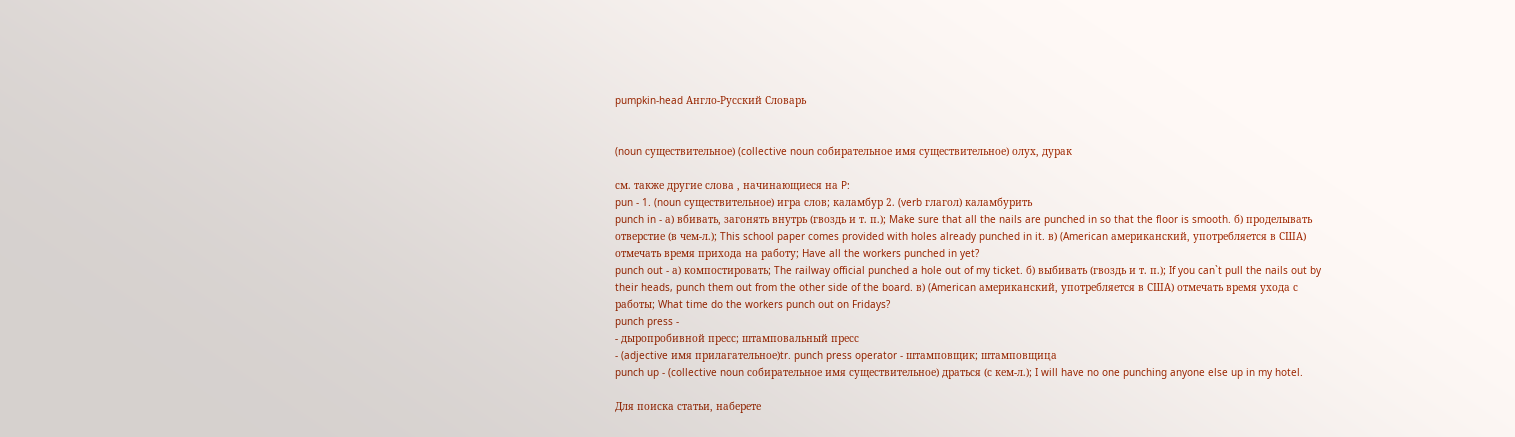pumpkin-head Англо-Русский Словарь


(noun существительное) (collective noun собирательное имя существительное) олух, дурак

см. также другие слова , начинающиеся на P:
pun - 1. (noun существительное) игра слов; каламбур 2. (verb глагол) каламбурить
punch in - а) вбивать, загонять внутрь (гвоздь и т. п.); Make sure that all the nails are punched in so that the floor is smooth. б) проделывать отверстие (в чем-л.); This school paper comes provided with holes already punched in it. в) (American американский, употребляется в США) отмечать время прихода на работу; Have all the workers punched in yet?
punch out - а) компостировать; The railway official punched a hole out of my ticket. б) выбивать (гвоздь и т. п.); If you can`t pull the nails out by their heads, punch them out from the other side of the board. в) (American американский, употребляется в США) отмечать время ухода с работы; What time do the workers punch out on Fridays?
punch press -
- дыропробивной пресс; штамповальный пресс
- (adjective имя прилагательное)tr. punch press operator - штамповщик; штамповщица
punch up - (collective noun собирательное имя существительное) драться (с кем-л.); I will have no one punching anyone else up in my hotel.

Для поиска статьи, наберете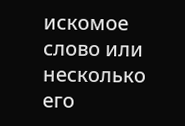искомое слово или несколько его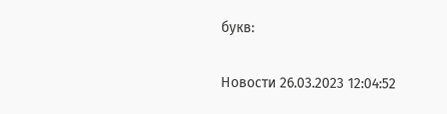букв:

Новости 26.03.2023 12:04:52